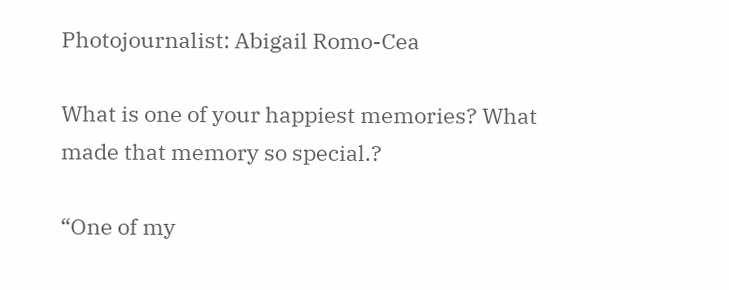Photojournalist: Abigail Romo-Cea

What is one of your happiest memories? What made that memory so special.?

“One of my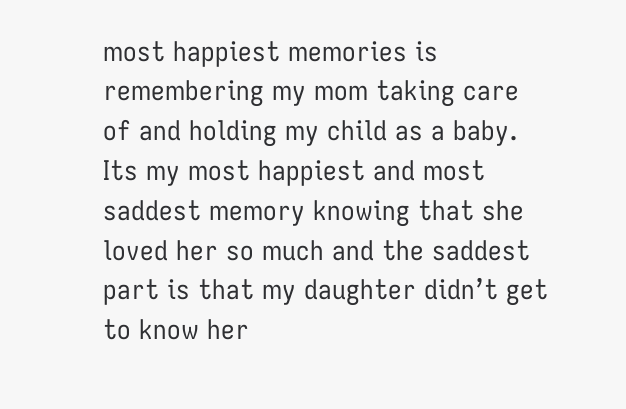most happiest memories is remembering my mom taking care of and holding my child as a baby. Its my most happiest and most saddest memory knowing that she loved her so much and the saddest part is that my daughter didn’t get to know her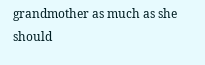grandmother as much as she should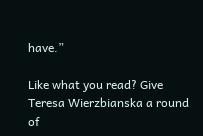have.”

Like what you read? Give Teresa Wierzbianska a round of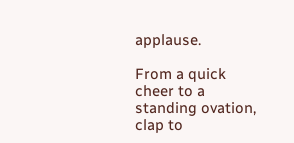applause.

From a quick cheer to a standing ovation, clap to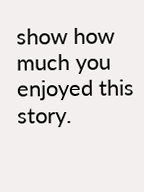show how much you enjoyed this story.